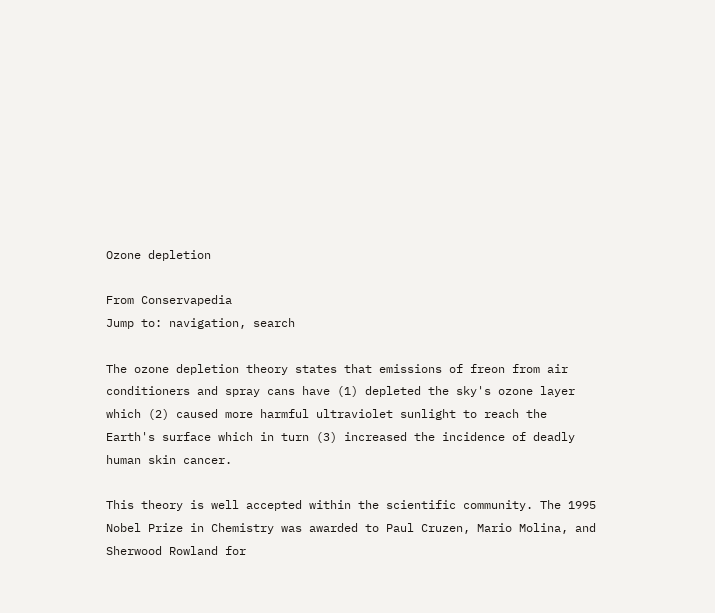Ozone depletion

From Conservapedia
Jump to: navigation, search

The ozone depletion theory states that emissions of freon from air conditioners and spray cans have (1) depleted the sky's ozone layer which (2) caused more harmful ultraviolet sunlight to reach the Earth's surface which in turn (3) increased the incidence of deadly human skin cancer.

This theory is well accepted within the scientific community. The 1995 Nobel Prize in Chemistry was awarded to Paul Cruzen, Mario Molina, and Sherwood Rowland for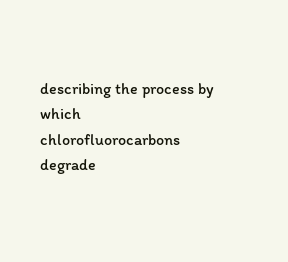describing the process by which chlorofluorocarbons degrade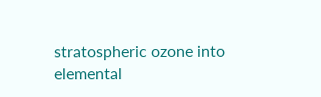stratospheric ozone into elemental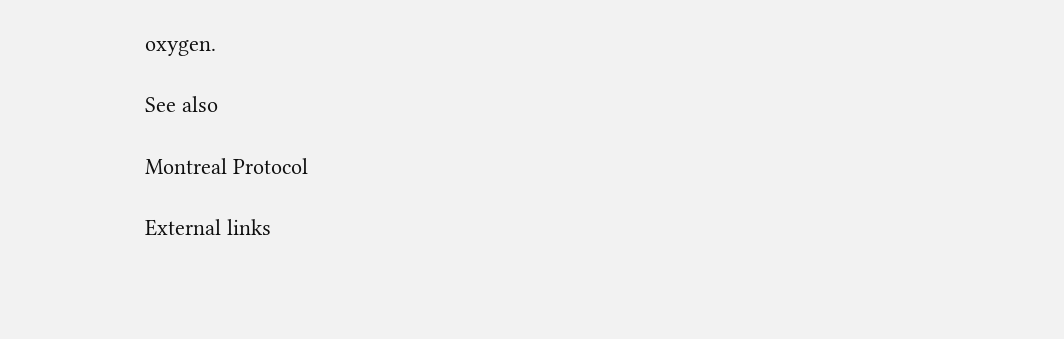oxygen.

See also

Montreal Protocol

External links